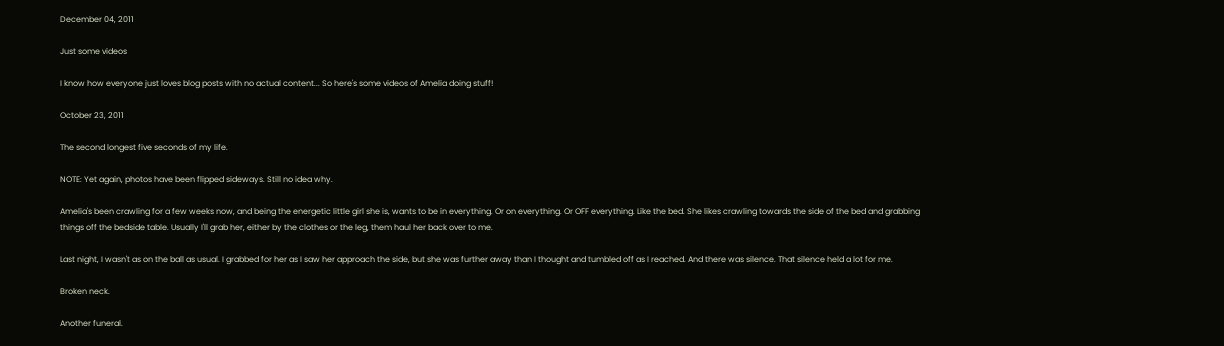December 04, 2011

Just some videos

I know how everyone just loves blog posts with no actual content... So here's some videos of Amelia doing stuff!

October 23, 2011

The second longest five seconds of my life.

NOTE: Yet again, photos have been flipped sideways. Still no idea why.

Amelia's been crawling for a few weeks now, and being the energetic little girl she is, wants to be in everything. Or on everything. Or OFF everything. Like the bed. She likes crawling towards the side of the bed and grabbing things off the bedside table. Usually I'll grab her, either by the clothes or the leg, them haul her back over to me.

Last night, I wasn't as on the ball as usual. I grabbed for her as I saw her approach the side, but she was further away than I thought and tumbled off as I reached. And there was silence. That silence held a lot for me.

Broken neck.

Another funeral.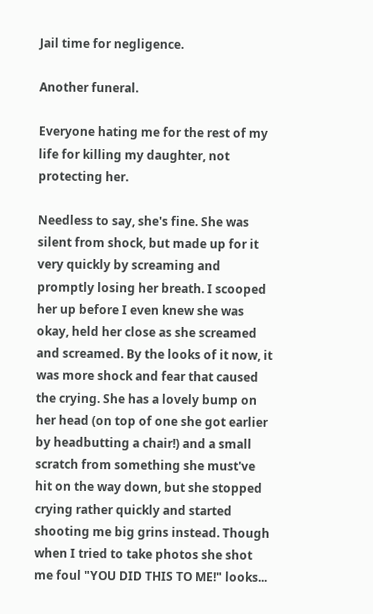Jail time for negligence.

Another funeral.

Everyone hating me for the rest of my life for killing my daughter, not protecting her.

Needless to say, she's fine. She was silent from shock, but made up for it very quickly by screaming and promptly losing her breath. I scooped her up before I even knew she was okay, held her close as she screamed and screamed. By the looks of it now, it was more shock and fear that caused the crying. She has a lovely bump on her head (on top of one she got earlier by headbutting a chair!) and a small scratch from something she must've hit on the way down, but she stopped crying rather quickly and started shooting me big grins instead. Though when I tried to take photos she shot me foul "YOU DID THIS TO ME!" looks...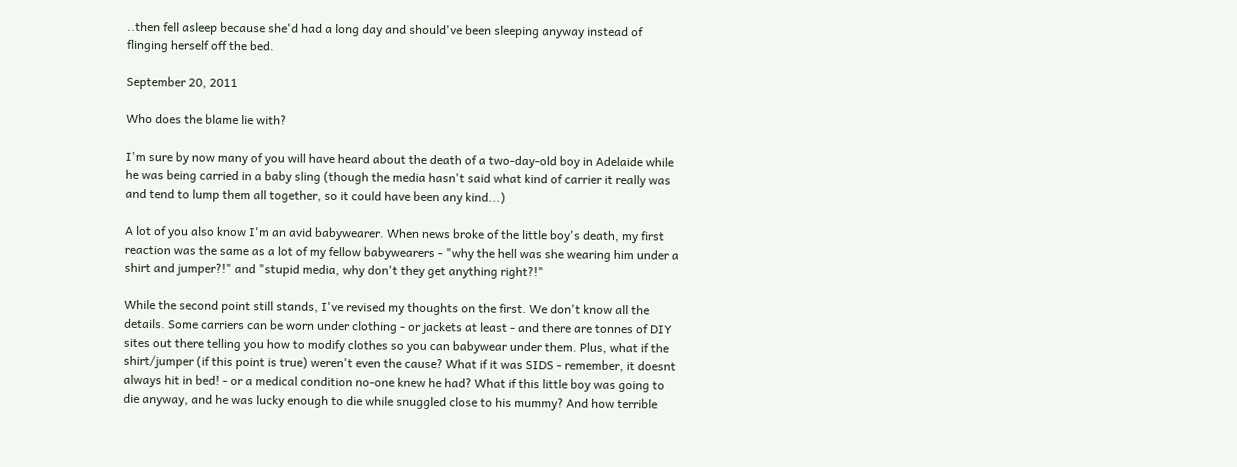..then fell asleep because she'd had a long day and should've been sleeping anyway instead of flinging herself off the bed.

September 20, 2011

Who does the blame lie with?

I'm sure by now many of you will have heard about the death of a two-day-old boy in Adelaide while he was being carried in a baby sling (though the media hasn't said what kind of carrier it really was and tend to lump them all together, so it could have been any kind...)

A lot of you also know I'm an avid babywearer. When news broke of the little boy's death, my first reaction was the same as a lot of my fellow babywearers - "why the hell was she wearing him under a shirt and jumper?!" and "stupid media, why don't they get anything right?!"

While the second point still stands, I've revised my thoughts on the first. We don't know all the details. Some carriers can be worn under clothing - or jackets at least - and there are tonnes of DIY sites out there telling you how to modify clothes so you can babywear under them. Plus, what if the shirt/jumper (if this point is true) weren't even the cause? What if it was SIDS - remember, it doesnt always hit in bed! - or a medical condition no-one knew he had? What if this little boy was going to die anyway, and he was lucky enough to die while snuggled close to his mummy? And how terrible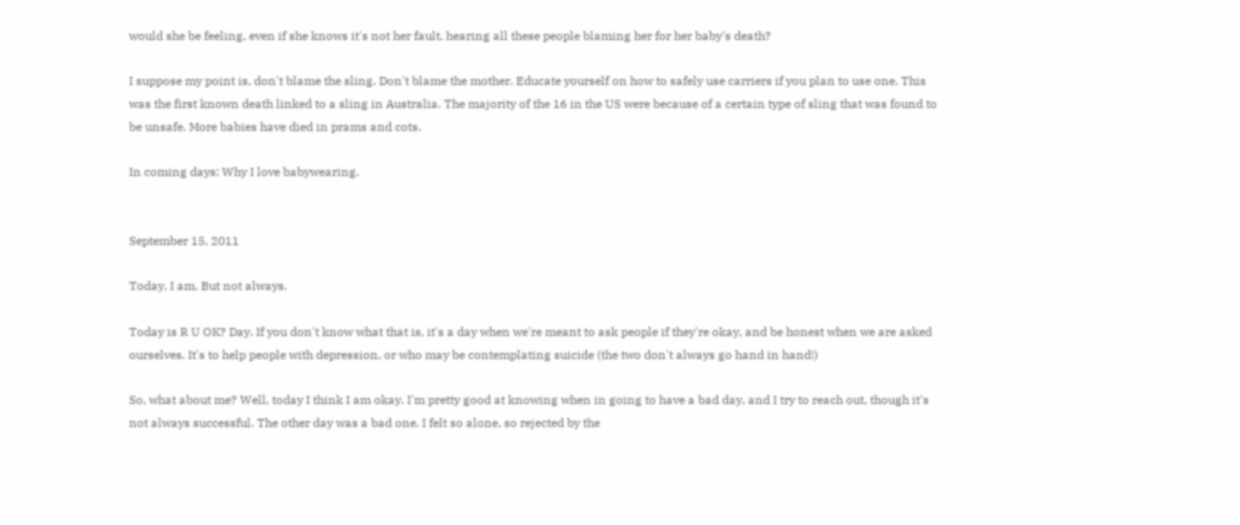would she be feeling, even if she knows it's not her fault, hearing all these people blaming her for her baby's death?

I suppose my point is, don't blame the sling. Don't blame the mother. Educate yourself on how to safely use carriers if you plan to use one. This was the first known death linked to a sling in Australia. The majority of the 16 in the US were because of a certain type of sling that was found to be unsafe. More babies have died in prams and cots.

In coming days: Why I love babywearing.


September 15, 2011

Today, I am. But not always.

Today is R U OK? Day. If you don't know what that is, it's a day when we're meant to ask people if they're okay, and be honest when we are asked ourselves. It's to help people with depression, or who may be contemplating suicide (the two don't always go hand in hand!)

So, what about me? Well, today I think I am okay. I'm pretty good at knowing when in going to have a bad day, and I try to reach out, though it's not always successful. The other day was a bad one. I felt so alone, so rejected by the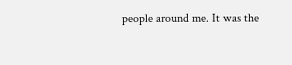people around me. It was the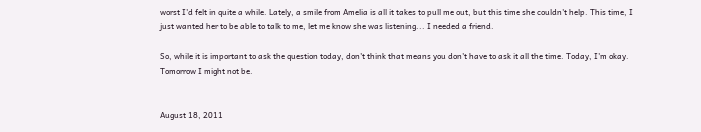worst I'd felt in quite a while. Lately, a smile from Amelia is all it takes to pull me out, but this time she couldn't help. This time, I just wanted her to be able to talk to me, let me know she was listening... I needed a friend.

So, while it is important to ask the question today, don't think that means you don't have to ask it all the time. Today, I'm okay. Tomorrow I might not be.


August 18, 2011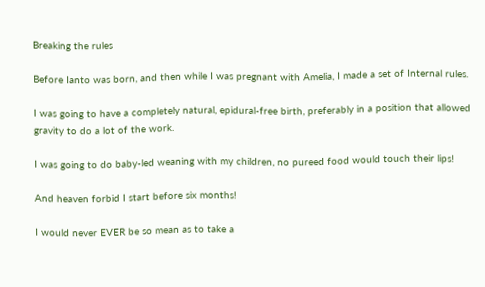Breaking the rules

Before Ianto was born, and then while I was pregnant with Amelia, I made a set of Internal rules.

I was going to have a completely natural, epidural-free birth, preferably in a position that allowed gravity to do a lot of the work.

I was going to do baby-led weaning with my children, no pureed food would touch their lips!

And heaven forbid I start before six months!

I would never EVER be so mean as to take a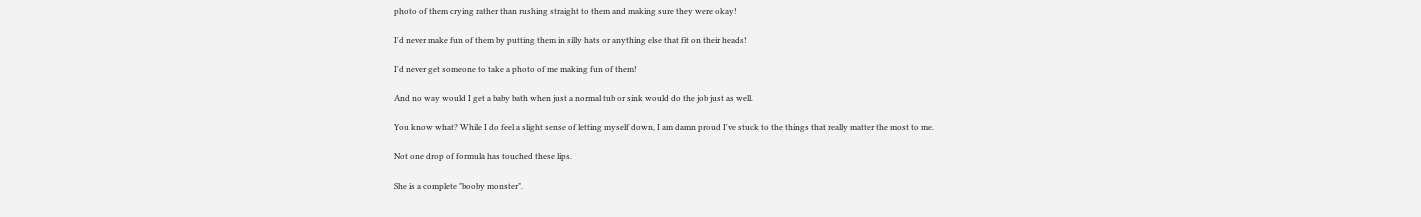photo of them crying rather than rushing straight to them and making sure they were okay!

I'd never make fun of them by putting them in silly hats or anything else that fit on their heads!

I'd never get someone to take a photo of me making fun of them!

And no way would I get a baby bath when just a normal tub or sink would do the job just as well.

You know what? While I do feel a slight sense of letting myself down, I am damn proud I've stuck to the things that really matter the most to me.

Not one drop of formula has touched these lips.

She is a complete "booby monster".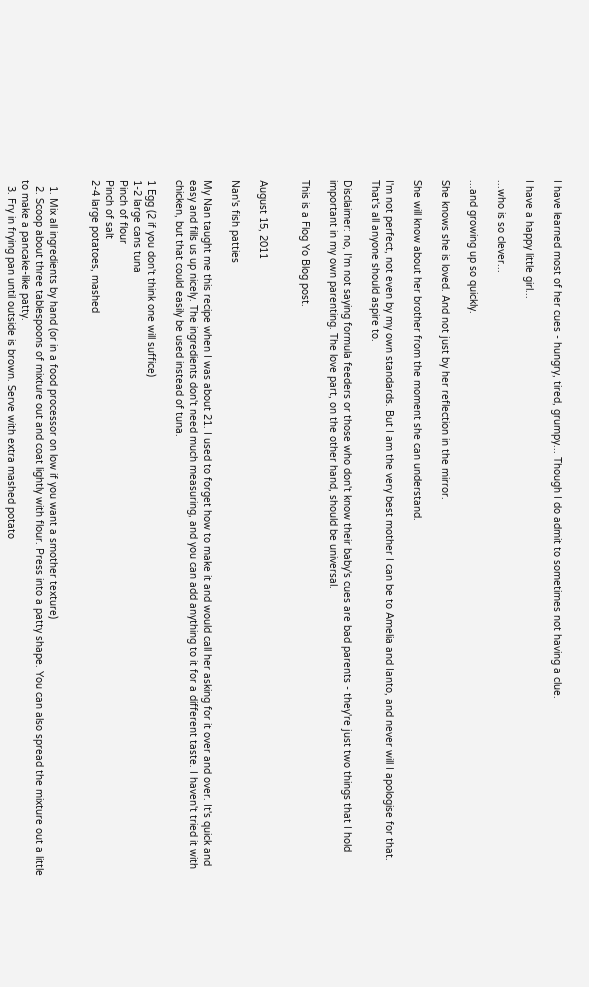I have learned most of her cues - hungry, tired, grumpy... Though I do admit to sometimes not having a clue.

I have a happy little girl...

...who is so clever...

...and growing up so quickly.

She knows she is loved. And not just by her reflection in the mirror.

She will know about her brother from the moment she can understand.

I'm not perfect, not even by my own standards. But I am the very best mother I can be to Amelia and Ianto, and never will I apologise for that. That's all anyone should aspire to.

Disclaimer: no, I'm not saying formula feeders or those who don't know their baby's cues are bad parents - they're just two things that I hold important in my own parenting. The love part, on the other hand, should be universal.

This is a Flog Yo Blog post.


August 15, 2011

Nan's fish patties

My Nan taught me this recipe when I was about 21. I used to forget how to make it and would call her asking for it over and over. It's quick and easy and fills us up nicely. The ingredients don't need much measuring, and you can add anything to it for a different taste. I haven't tried it with chicken, but that could easily be used instead of tuna.

1 Egg (2 if you don't think one will suffice)
1-2 large cans tuna
Pinch of flour
Pinch of salt
2-4 large potatoes, mashed


  1. Mix all ingredients by hand (or in a food processor on low if you want a smother texture)
  2. Scoop about three tablespoons of mixture out and coat lightly with flour. Press into a patty shape. You can also spread the mixture out a little to make a pancake-like patty.
  3. Fry in frying pan until outside is brown. Serve with extra mashed potato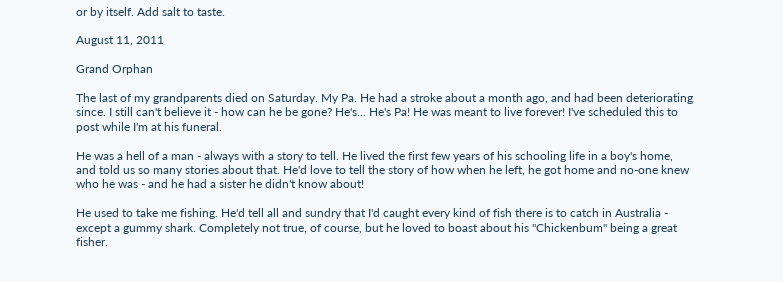or by itself. Add salt to taste.

August 11, 2011

Grand Orphan

The last of my grandparents died on Saturday. My Pa. He had a stroke about a month ago, and had been deteriorating since. I still can't believe it - how can he be gone? He's... He's Pa! He was meant to live forever! I've scheduled this to post while I'm at his funeral.

He was a hell of a man - always with a story to tell. He lived the first few years of his schooling life in a boy's home, and told us so many stories about that. He'd love to tell the story of how when he left, he got home and no-one knew who he was - and he had a sister he didn't know about!

He used to take me fishing. He'd tell all and sundry that I'd caught every kind of fish there is to catch in Australia - except a gummy shark. Completely not true, of course, but he loved to boast about his "Chickenbum" being a great fisher.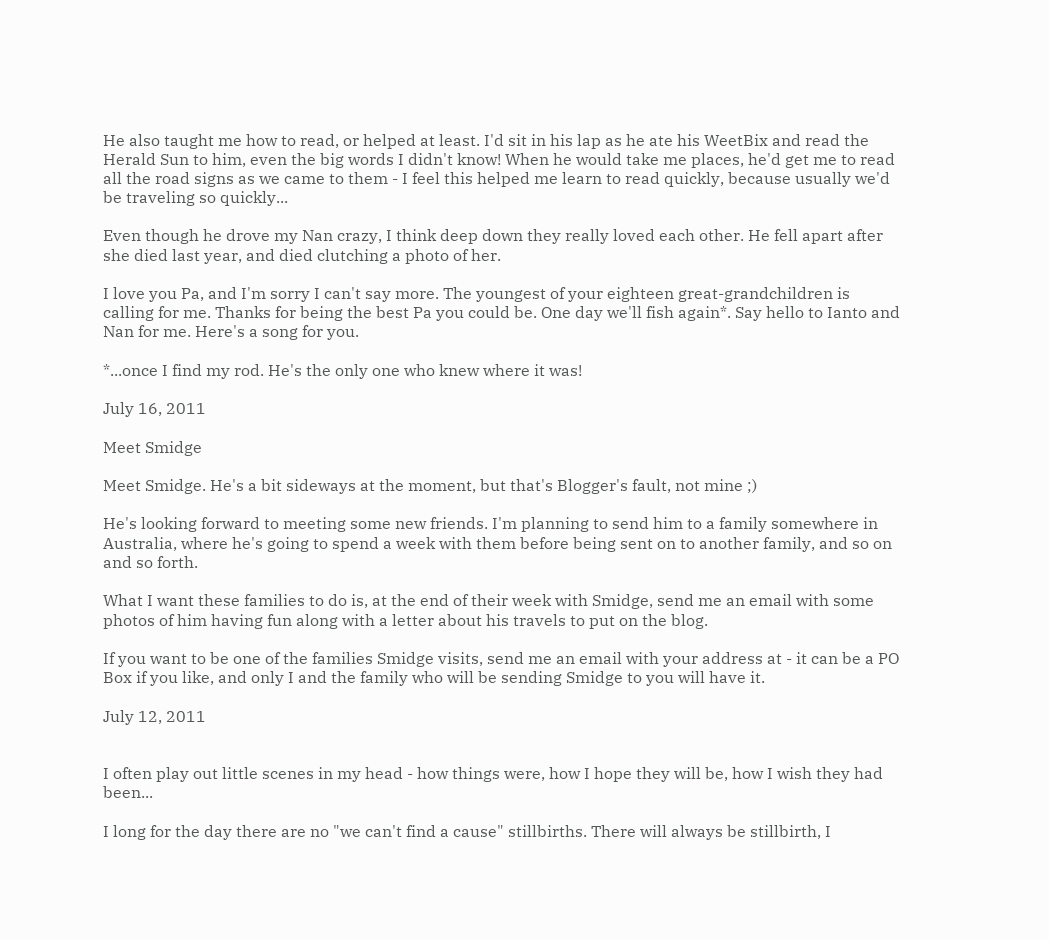He also taught me how to read, or helped at least. I'd sit in his lap as he ate his WeetBix and read the Herald Sun to him, even the big words I didn't know! When he would take me places, he'd get me to read all the road signs as we came to them - I feel this helped me learn to read quickly, because usually we'd be traveling so quickly...

Even though he drove my Nan crazy, I think deep down they really loved each other. He fell apart after she died last year, and died clutching a photo of her.

I love you Pa, and I'm sorry I can't say more. The youngest of your eighteen great-grandchildren is calling for me. Thanks for being the best Pa you could be. One day we'll fish again*. Say hello to Ianto and Nan for me. Here's a song for you.

*...once I find my rod. He's the only one who knew where it was!

July 16, 2011

Meet Smidge

Meet Smidge. He's a bit sideways at the moment, but that's Blogger's fault, not mine ;)

He's looking forward to meeting some new friends. I'm planning to send him to a family somewhere in Australia, where he's going to spend a week with them before being sent on to another family, and so on and so forth.

What I want these families to do is, at the end of their week with Smidge, send me an email with some photos of him having fun along with a letter about his travels to put on the blog.

If you want to be one of the families Smidge visits, send me an email with your address at - it can be a PO Box if you like, and only I and the family who will be sending Smidge to you will have it.

July 12, 2011


I often play out little scenes in my head - how things were, how I hope they will be, how I wish they had been...

I long for the day there are no "we can't find a cause" stillbirths. There will always be stillbirth, I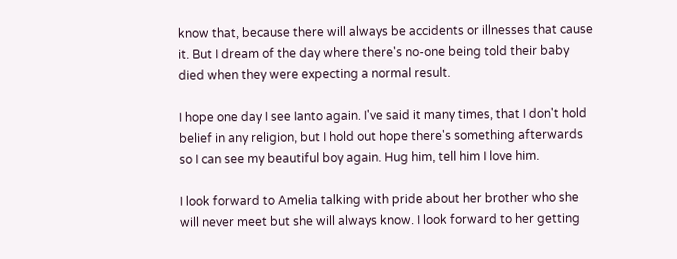know that, because there will always be accidents or illnesses that cause it. But I dream of the day where there's no-one being told their baby died when they were expecting a normal result.

I hope one day I see Ianto again. I've said it many times, that I don't hold belief in any religion, but I hold out hope there's something afterwards so I can see my beautiful boy again. Hug him, tell him I love him.

I look forward to Amelia talking with pride about her brother who she will never meet but she will always know. I look forward to her getting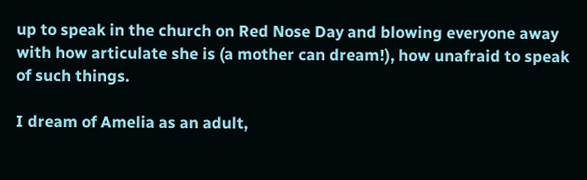up to speak in the church on Red Nose Day and blowing everyone away with how articulate she is (a mother can dream!), how unafraid to speak of such things.

I dream of Amelia as an adult,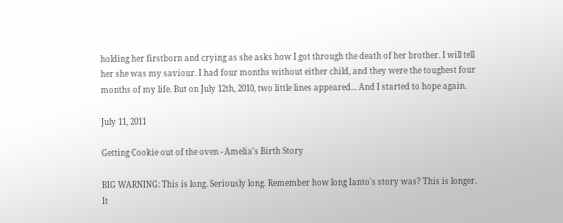holding her firstborn and crying as she asks how I got through the death of her brother. I will tell her she was my saviour. I had four months without either child, and they were the toughest four months of my life. But on July 12th, 2010, two little lines appeared... And I started to hope again.

July 11, 2011

Getting Cookie out of the oven - Amelia's Birth Story

BIG WARNING: This is long. Seriously long. Remember how long Ianto's story was? This is longer. It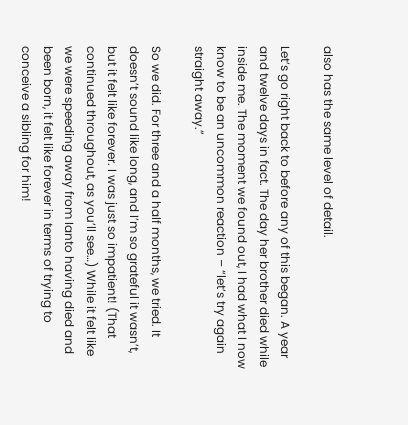also has the same level of detail.

Let’s go right back to before any of this began. A year and twelve days in fact. The day her brother died while inside me. The moment we found out, I had what I now know to be an uncommon reaction – “let’s try again straight away.”

So we did. For three and a half months, we tried. It doesn’t sound like long, and I’m so grateful it wasn’t, but it felt like forever. I was just so impatient! (That continued throughout, as you’ll see…) While it felt like we were speeding away from Ianto having died and been born, it felt like forever in terms of trying to conceive a sibling for him!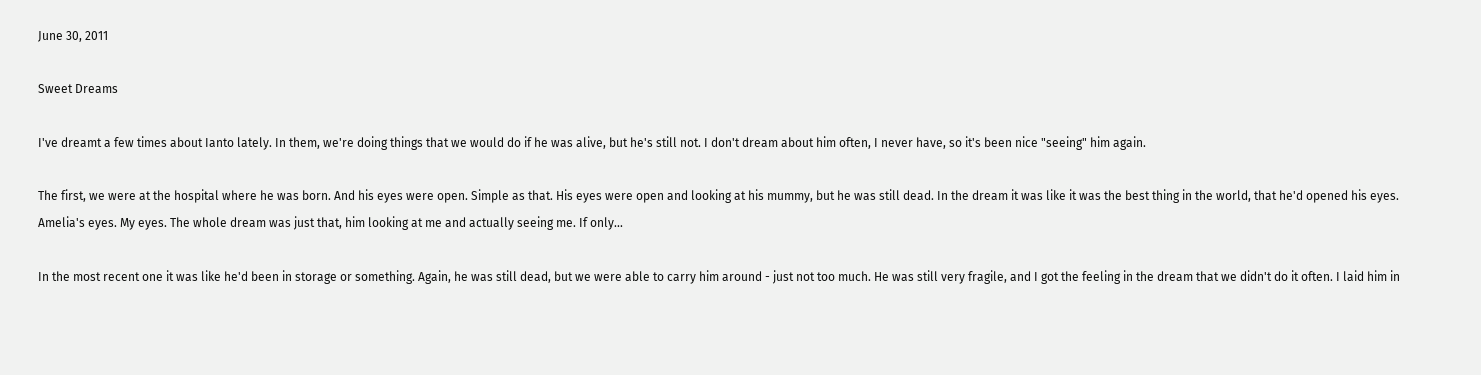June 30, 2011

Sweet Dreams

I've dreamt a few times about Ianto lately. In them, we're doing things that we would do if he was alive, but he's still not. I don't dream about him often, I never have, so it's been nice "seeing" him again.

The first, we were at the hospital where he was born. And his eyes were open. Simple as that. His eyes were open and looking at his mummy, but he was still dead. In the dream it was like it was the best thing in the world, that he'd opened his eyes. Amelia's eyes. My eyes. The whole dream was just that, him looking at me and actually seeing me. If only...

In the most recent one it was like he'd been in storage or something. Again, he was still dead, but we were able to carry him around - just not too much. He was still very fragile, and I got the feeling in the dream that we didn't do it often. I laid him in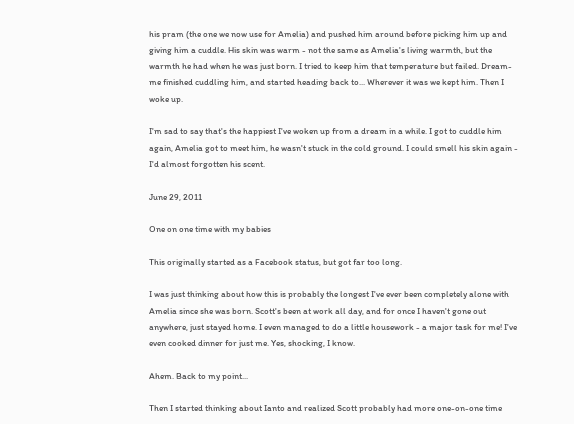his pram (the one we now use for Amelia) and pushed him around before picking him up and giving him a cuddle. His skin was warm - not the same as Amelia's living warmth, but the warmth he had when he was just born. I tried to keep him that temperature but failed. Dream-me finished cuddling him, and started heading back to... Wherever it was we kept him. Then I woke up.

I'm sad to say that's the happiest I've woken up from a dream in a while. I got to cuddle him again, Amelia got to meet him, he wasn't stuck in the cold ground. I could smell his skin again - I'd almost forgotten his scent.

June 29, 2011

One on one time with my babies

This originally started as a Facebook status, but got far too long.

I was just thinking about how this is probably the longest I've ever been completely alone with Amelia since she was born. Scott's been at work all day, and for once I haven't gone out anywhere, just stayed home. I even managed to do a little housework - a major task for me! I've even cooked dinner for just me. Yes, shocking, I know.

Ahem. Back to my point...

Then I started thinking about Ianto and realized Scott probably had more one-on-one time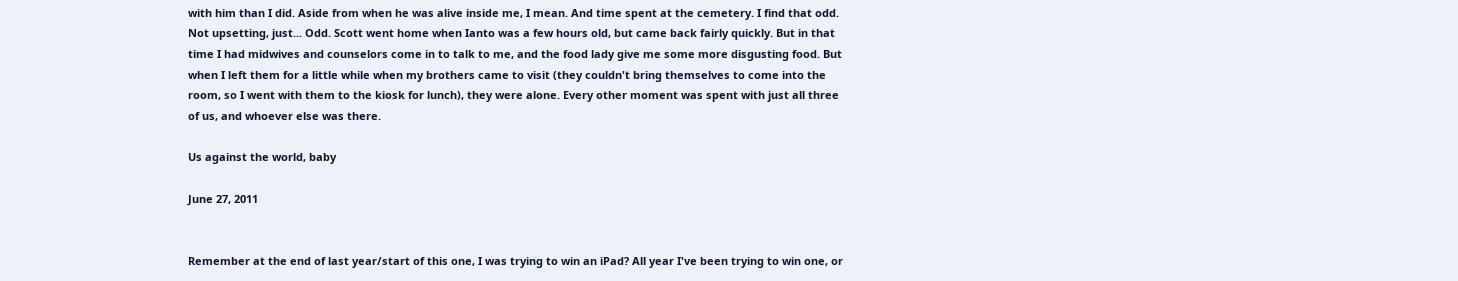with him than I did. Aside from when he was alive inside me, I mean. And time spent at the cemetery. I find that odd. Not upsetting, just... Odd. Scott went home when Ianto was a few hours old, but came back fairly quickly. But in that time I had midwives and counselors come in to talk to me, and the food lady give me some more disgusting food. But when I left them for a little while when my brothers came to visit (they couldn't bring themselves to come into the room, so I went with them to the kiosk for lunch), they were alone. Every other moment was spent with just all three of us, and whoever else was there.

Us against the world, baby

June 27, 2011


Remember at the end of last year/start of this one, I was trying to win an iPad? All year I've been trying to win one, or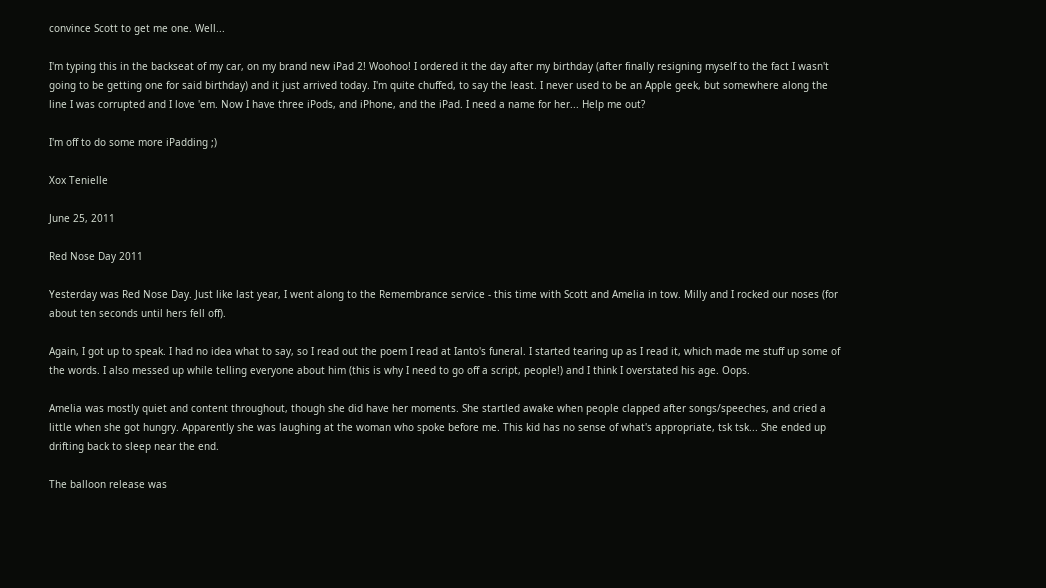convince Scott to get me one. Well...

I'm typing this in the backseat of my car, on my brand new iPad 2! Woohoo! I ordered it the day after my birthday (after finally resigning myself to the fact I wasn't going to be getting one for said birthday) and it just arrived today. I'm quite chuffed, to say the least. I never used to be an Apple geek, but somewhere along the line I was corrupted and I love 'em. Now I have three iPods, and iPhone, and the iPad. I need a name for her... Help me out?

I'm off to do some more iPadding ;)

Xox Tenielle

June 25, 2011

Red Nose Day 2011

Yesterday was Red Nose Day. Just like last year, I went along to the Remembrance service - this time with Scott and Amelia in tow. Milly and I rocked our noses (for about ten seconds until hers fell off).

Again, I got up to speak. I had no idea what to say, so I read out the poem I read at Ianto's funeral. I started tearing up as I read it, which made me stuff up some of the words. I also messed up while telling everyone about him (this is why I need to go off a script, people!) and I think I overstated his age. Oops.

Amelia was mostly quiet and content throughout, though she did have her moments. She startled awake when people clapped after songs/speeches, and cried a little when she got hungry. Apparently she was laughing at the woman who spoke before me. This kid has no sense of what's appropriate, tsk tsk... She ended up drifting back to sleep near the end.

The balloon release was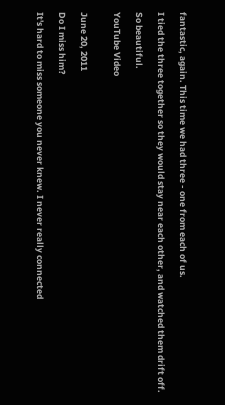fantastic, again. This time we had three - one from each of us.

I tied the three together so they would stay near each other, and watched them drift off.

So beautiful.

YouTube Video


June 20, 2011

Do I miss him?

It's hard to miss someone you never knew. I never really connected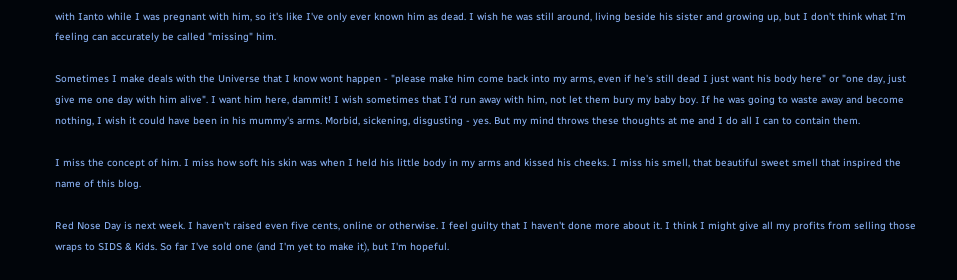with Ianto while I was pregnant with him, so it's like I've only ever known him as dead. I wish he was still around, living beside his sister and growing up, but I don't think what I'm feeling can accurately be called "missing" him.

Sometimes I make deals with the Universe that I know wont happen - "please make him come back into my arms, even if he's still dead I just want his body here" or "one day, just give me one day with him alive". I want him here, dammit! I wish sometimes that I'd run away with him, not let them bury my baby boy. If he was going to waste away and become nothing, I wish it could have been in his mummy's arms. Morbid, sickening, disgusting - yes. But my mind throws these thoughts at me and I do all I can to contain them.

I miss the concept of him. I miss how soft his skin was when I held his little body in my arms and kissed his cheeks. I miss his smell, that beautiful sweet smell that inspired the name of this blog.

Red Nose Day is next week. I haven't raised even five cents, online or otherwise. I feel guilty that I haven't done more about it. I think I might give all my profits from selling those wraps to SIDS & Kids. So far I've sold one (and I'm yet to make it), but I'm hopeful.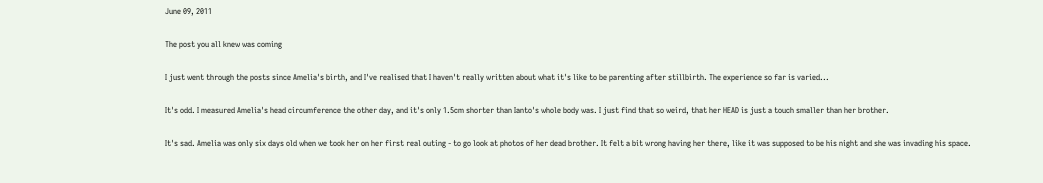June 09, 2011

The post you all knew was coming

I just went through the posts since Amelia's birth, and I've realised that I haven't really written about what it's like to be parenting after stillbirth. The experience so far is varied...

It's odd. I measured Amelia's head circumference the other day, and it's only 1.5cm shorter than Ianto's whole body was. I just find that so weird, that her HEAD is just a touch smaller than her brother.

It's sad. Amelia was only six days old when we took her on her first real outing - to go look at photos of her dead brother. It felt a bit wrong having her there, like it was supposed to be his night and she was invading his space.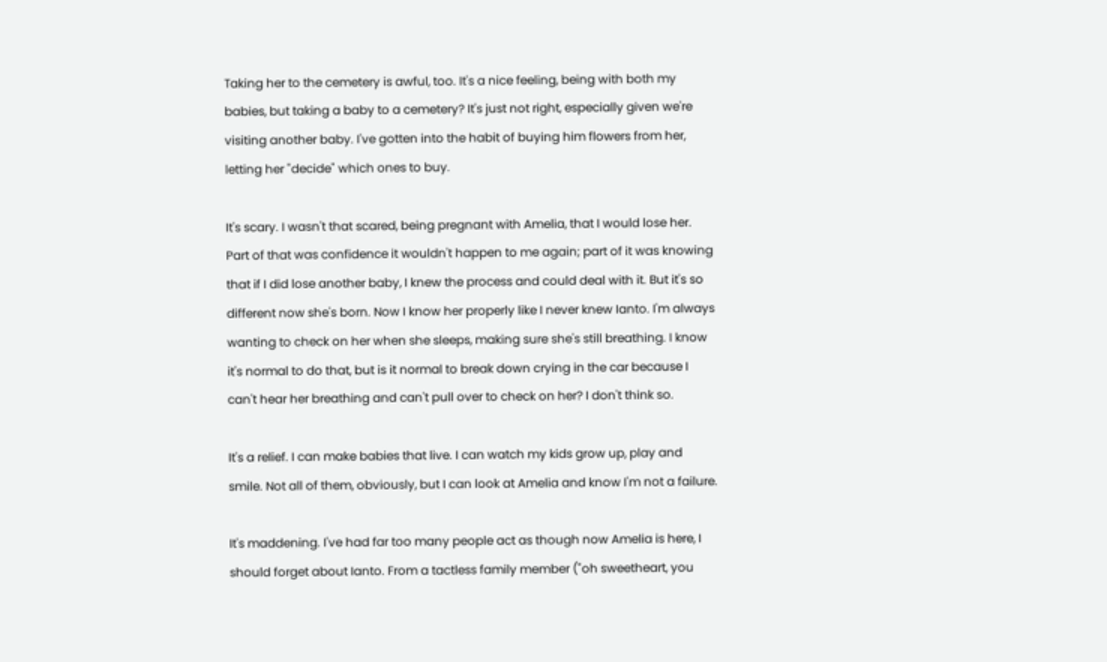Taking her to the cemetery is awful, too. It's a nice feeling, being with both my babies, but taking a baby to a cemetery? It's just not right, especially given we're visiting another baby. I've gotten into the habit of buying him flowers from her, letting her "decide" which ones to buy.

It's scary. I wasn't that scared, being pregnant with Amelia, that I would lose her. Part of that was confidence it wouldn't happen to me again; part of it was knowing that if I did lose another baby, I knew the process and could deal with it. But it's so different now she's born. Now I know her properly like I never knew Ianto. I'm always wanting to check on her when she sleeps, making sure she's still breathing. I know it's normal to do that, but is it normal to break down crying in the car because I can't hear her breathing and can't pull over to check on her? I don't think so.

It's a relief. I can make babies that live. I can watch my kids grow up, play and smile. Not all of them, obviously, but I can look at Amelia and know I'm not a failure.

It's maddening. I've had far too many people act as though now Amelia is here, I should forget about Ianto. From a tactless family member ("oh sweetheart, you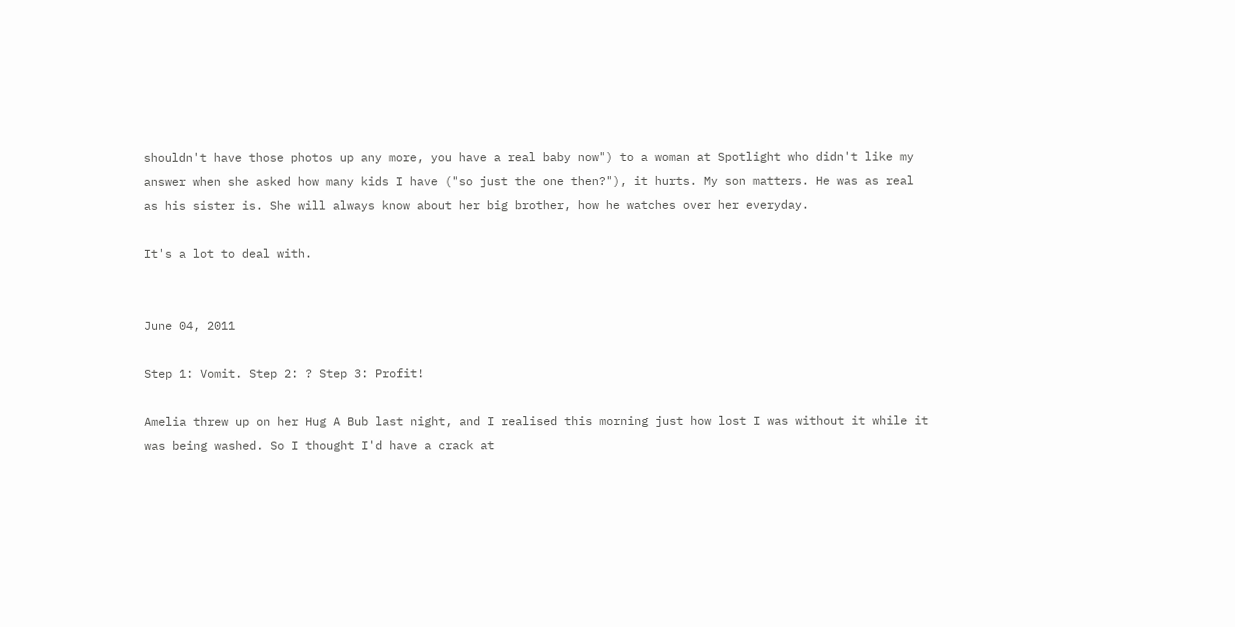shouldn't have those photos up any more, you have a real baby now") to a woman at Spotlight who didn't like my answer when she asked how many kids I have ("so just the one then?"), it hurts. My son matters. He was as real as his sister is. She will always know about her big brother, how he watches over her everyday.

It's a lot to deal with.


June 04, 2011

Step 1: Vomit. Step 2: ? Step 3: Profit!

Amelia threw up on her Hug A Bub last night, and I realised this morning just how lost I was without it while it was being washed. So I thought I'd have a crack at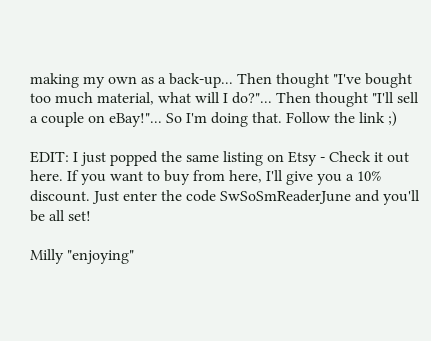making my own as a back-up... Then thought "I've bought too much material, what will I do?"... Then thought "I'll sell a couple on eBay!"... So I'm doing that. Follow the link ;)

EDIT: I just popped the same listing on Etsy - Check it out here. If you want to buy from here, I'll give you a 10% discount. Just enter the code SwSoSmReaderJune and you'll be all set!

Milly "enjoying"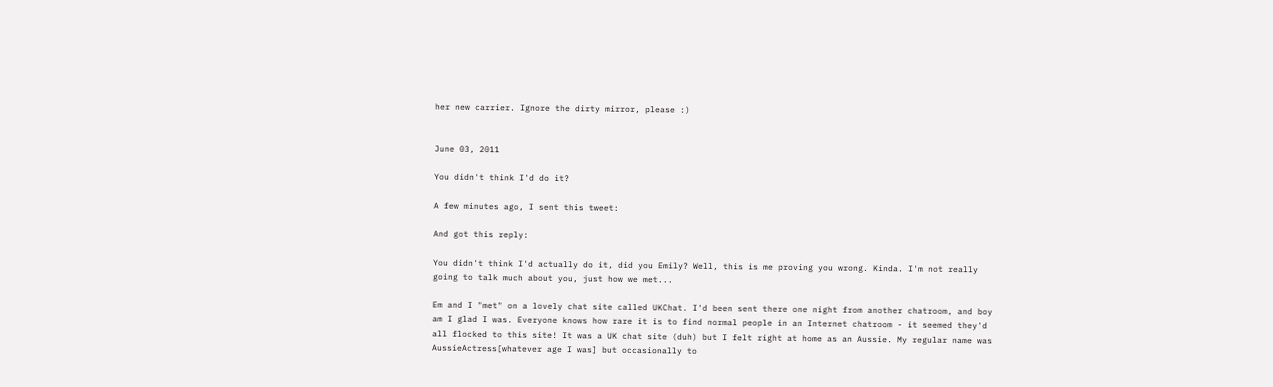her new carrier. Ignore the dirty mirror, please :)


June 03, 2011

You didn't think I'd do it?

A few minutes ago, I sent this tweet:

And got this reply:

You didn't think I'd actually do it, did you Emily? Well, this is me proving you wrong. Kinda. I'm not really going to talk much about you, just how we met...

Em and I "met" on a lovely chat site called UKChat. I'd been sent there one night from another chatroom, and boy am I glad I was. Everyone knows how rare it is to find normal people in an Internet chatroom - it seemed they'd all flocked to this site! It was a UK chat site (duh) but I felt right at home as an Aussie. My regular name was AussieActress[whatever age I was] but occasionally to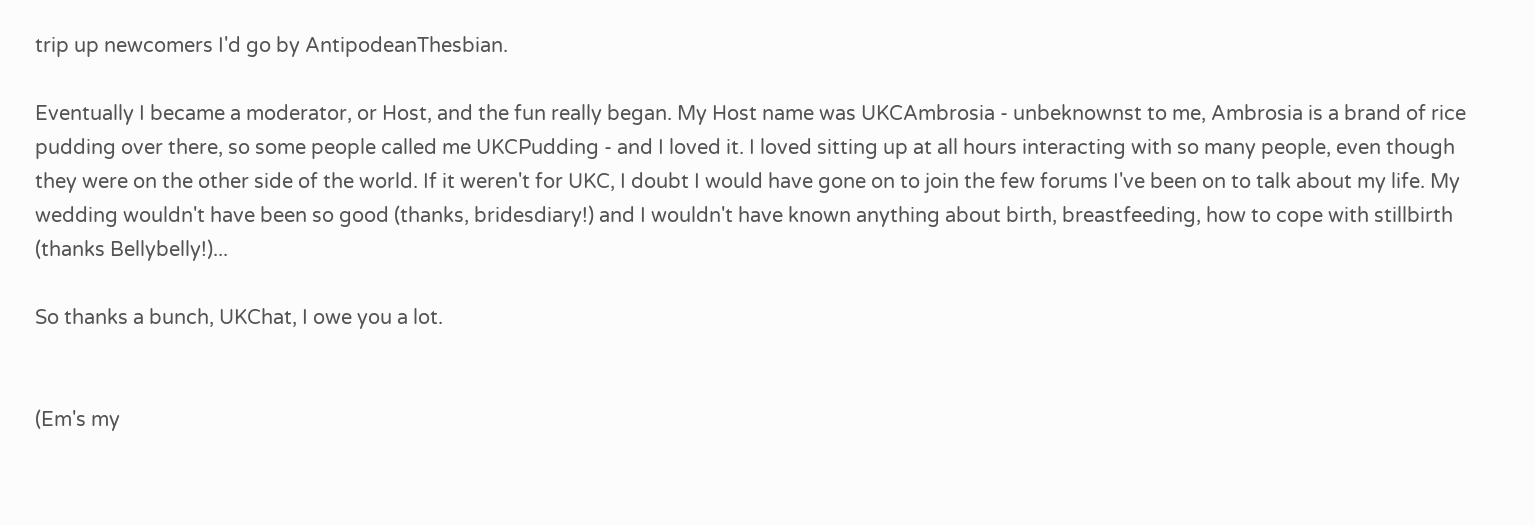trip up newcomers I'd go by AntipodeanThesbian.

Eventually I became a moderator, or Host, and the fun really began. My Host name was UKCAmbrosia - unbeknownst to me, Ambrosia is a brand of rice pudding over there, so some people called me UKCPudding - and I loved it. I loved sitting up at all hours interacting with so many people, even though they were on the other side of the world. If it weren't for UKC, I doubt I would have gone on to join the few forums I've been on to talk about my life. My wedding wouldn't have been so good (thanks, bridesdiary!) and I wouldn't have known anything about birth, breastfeeding, how to cope with stillbirth (thanks Bellybelly!)...

So thanks a bunch, UKChat, I owe you a lot.


(Em's my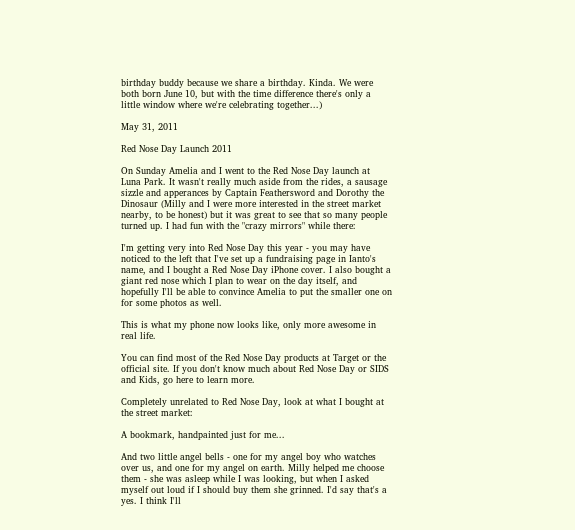birthday buddy because we share a birthday. Kinda. We were both born June 10, but with the time difference there's only a little window where we're celebrating together...)

May 31, 2011

Red Nose Day Launch 2011

On Sunday Amelia and I went to the Red Nose Day launch at Luna Park. It wasn't really much aside from the rides, a sausage sizzle and apperances by Captain Feathersword and Dorothy the Dinosaur (Milly and I were more interested in the street market nearby, to be honest) but it was great to see that so many people turned up. I had fun with the "crazy mirrors" while there:

I'm getting very into Red Nose Day this year - you may have noticed to the left that I've set up a fundraising page in Ianto's name, and I bought a Red Nose Day iPhone cover. I also bought a giant red nose which I plan to wear on the day itself, and hopefully I'll be able to convince Amelia to put the smaller one on for some photos as well.

This is what my phone now looks like, only more awesome in real life.

You can find most of the Red Nose Day products at Target or the official site. If you don't know much about Red Nose Day or SIDS and Kids, go here to learn more.

Completely unrelated to Red Nose Day, look at what I bought at the street market:

A bookmark, handpainted just for me...

And two little angel bells - one for my angel boy who watches over us, and one for my angel on earth. Milly helped me choose them - she was asleep while I was looking, but when I asked myself out loud if I should buy them she grinned. I'd say that's a yes. I think I'll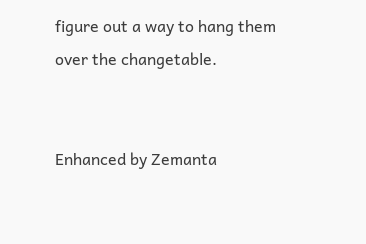figure out a way to hang them over the changetable.


Enhanced by Zemanta